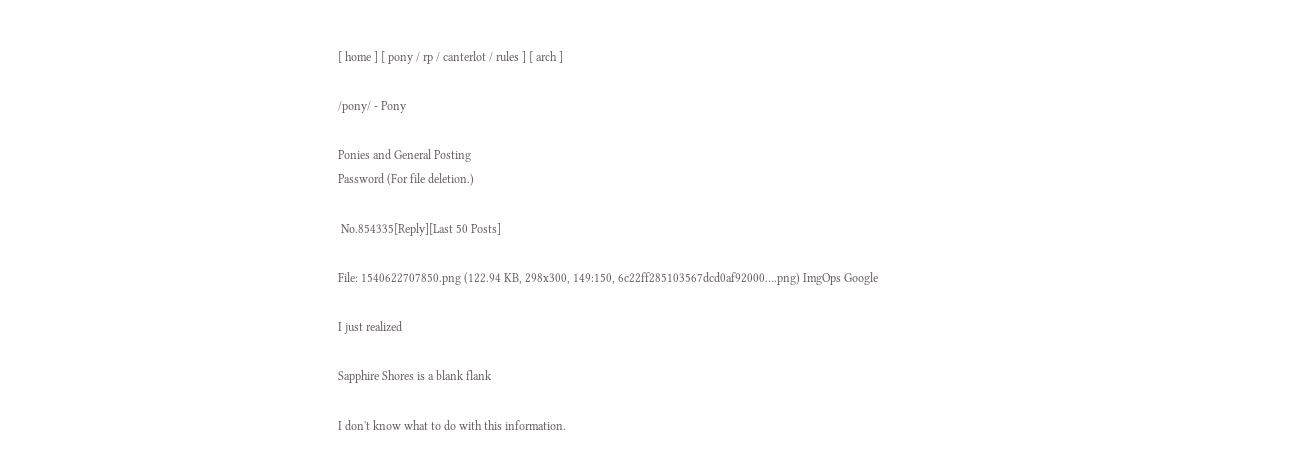[ home ] [ pony / rp / canterlot / rules ] [ arch ]

/pony/ - Pony

Ponies and General Posting
Password (For file deletion.)

 No.854335[Reply][Last 50 Posts]

File: 1540622707850.png (122.94 KB, 298x300, 149:150, 6c22ff285103567dcd0af92000….png) ImgOps Google

I just realized

Sapphire Shores is a blank flank

I don't know what to do with this information.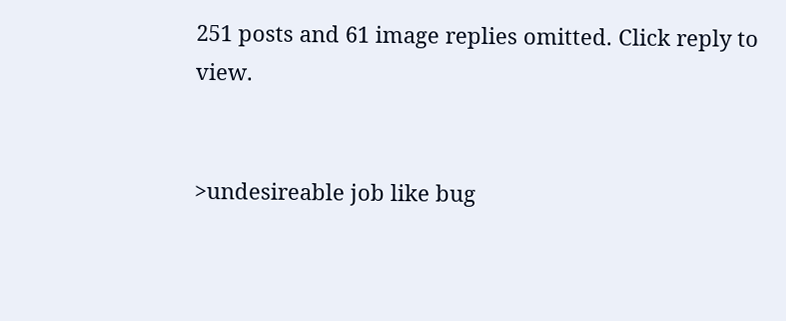251 posts and 61 image replies omitted. Click reply to view.


>undesireable job like bug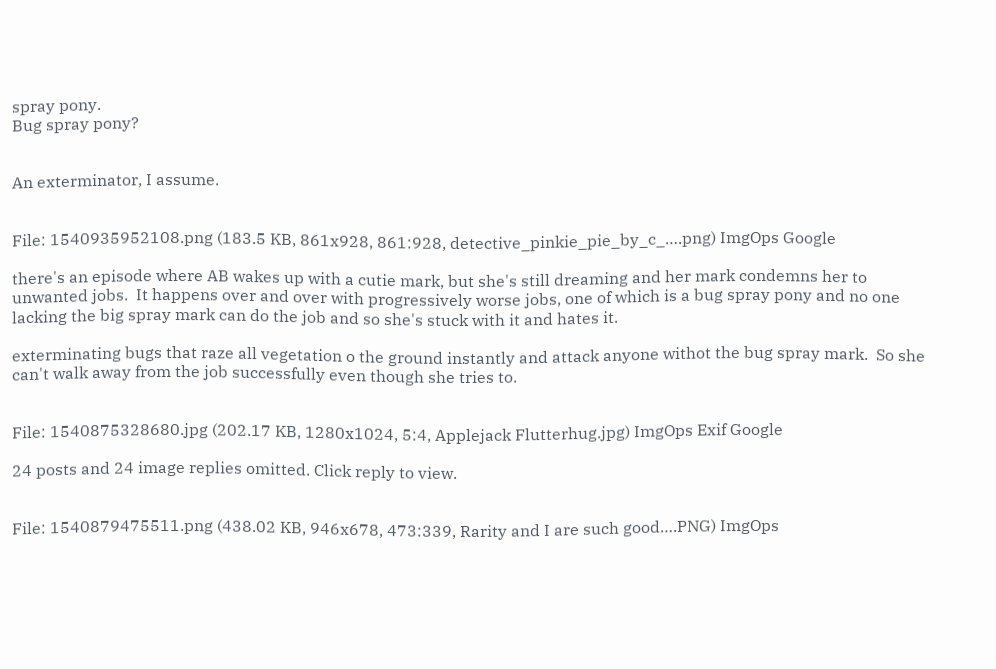spray pony.
Bug spray pony?


An exterminator, I assume.


File: 1540935952108.png (183.5 KB, 861x928, 861:928, detective_pinkie_pie_by_c_….png) ImgOps Google

there's an episode where AB wakes up with a cutie mark, but she's still dreaming and her mark condemns her to unwanted jobs.  It happens over and over with progressively worse jobs, one of which is a bug spray pony and no one lacking the big spray mark can do the job and so she's stuck with it and hates it.

exterminating bugs that raze all vegetation o the ground instantly and attack anyone withot the bug spray mark.  So she can't walk away from the job successfully even though she tries to.


File: 1540875328680.jpg (202.17 KB, 1280x1024, 5:4, Applejack Flutterhug.jpg) ImgOps Exif Google

24 posts and 24 image replies omitted. Click reply to view.


File: 1540879475511.png (438.02 KB, 946x678, 473:339, Rarity and I are such good….PNG) ImgOps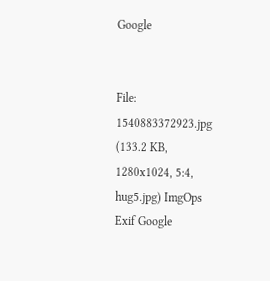Google


File: 1540883372923.jpg (133.2 KB, 1280x1024, 5:4, hug5.jpg) ImgOps Exif Google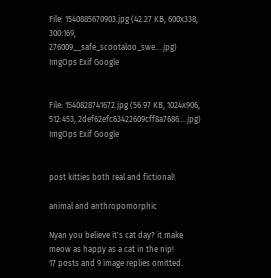File: 1540885670903.jpg (42.27 KB, 600x338, 300:169, 276009__safe_scootaloo_swe….jpg) ImgOps Exif Google


File: 1540828741672.jpg (56.97 KB, 1024x906, 512:453, 2def62efc63422609cff8a7686….jpg) ImgOps Exif Google


post kitties both real and fictional!

animal and anthropomorphic

Nyan you believe it's cat day? it make meow as happy as a cat in the nip!
17 posts and 9 image replies omitted.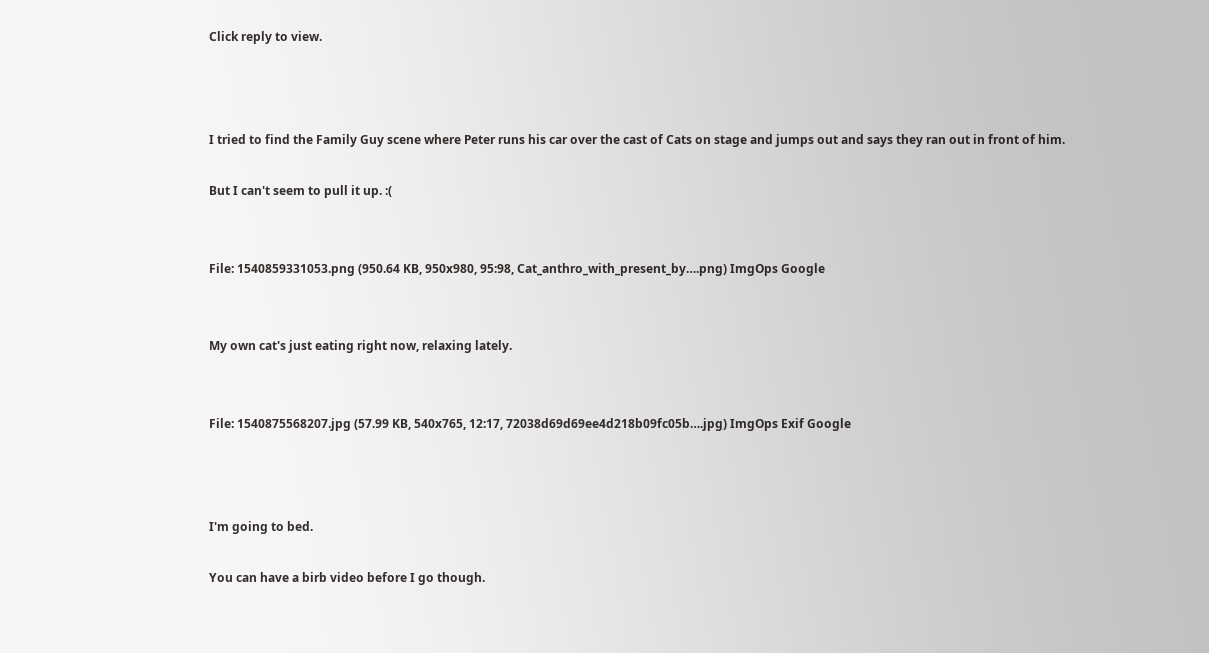Click reply to view.



I tried to find the Family Guy scene where Peter runs his car over the cast of Cats on stage and jumps out and says they ran out in front of him.

But I can't seem to pull it up. :(


File: 1540859331053.png (950.64 KB, 950x980, 95:98, Cat_anthro_with_present_by….png) ImgOps Google


My own cat's just eating right now, relaxing lately.


File: 1540875568207.jpg (57.99 KB, 540x765, 12:17, 72038d69d69ee4d218b09fc05b….jpg) ImgOps Exif Google



I'm going to bed.

You can have a birb video before I go though.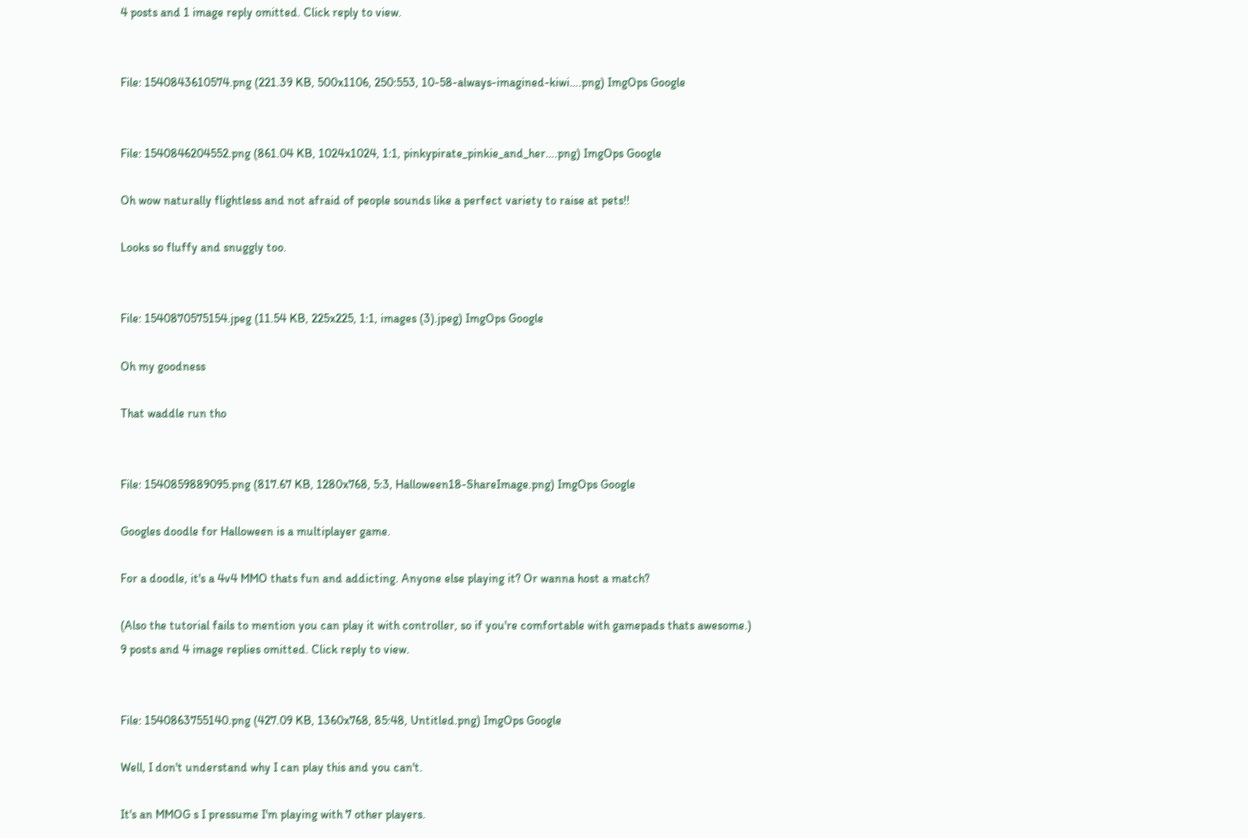4 posts and 1 image reply omitted. Click reply to view.


File: 1540843610574.png (221.39 KB, 500x1106, 250:553, 10-58-always-imagined-kiwi….png) ImgOps Google


File: 1540846204552.png (861.04 KB, 1024x1024, 1:1, pinkypirate_pinkie_and_her….png) ImgOps Google

Oh wow naturally flightless and not afraid of people sounds like a perfect variety to raise at pets!!

Looks so fluffy and snuggly too.


File: 1540870575154.jpeg (11.54 KB, 225x225, 1:1, images (3).jpeg) ImgOps Google

Oh my goodness

That waddle run tho


File: 1540859889095.png (817.67 KB, 1280x768, 5:3, Halloween18-ShareImage.png) ImgOps Google

Googles doodle for Halloween is a multiplayer game.

For a doodle, it's a 4v4 MMO thats fun and addicting. Anyone else playing it? Or wanna host a match?

(Also the tutorial fails to mention you can play it with controller, so if you're comfortable with gamepads thats awesome.)
9 posts and 4 image replies omitted. Click reply to view.


File: 1540863755140.png (427.09 KB, 1360x768, 85:48, Untitled.png) ImgOps Google

Well, I don't understand why I can play this and you can't.

It's an MMOG s I pressume I'm playing with 7 other players.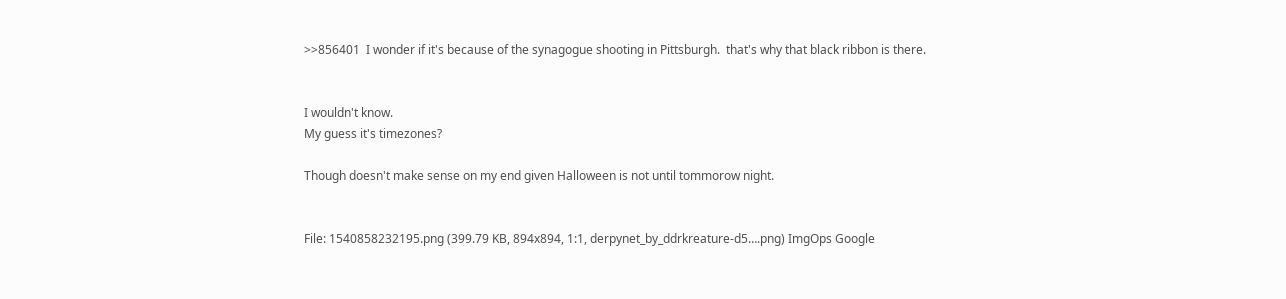>>856401  I wonder if it's because of the synagogue shooting in Pittsburgh.  that's why that black ribbon is there.


I wouldn't know.
My guess it's timezones?

Though doesn't make sense on my end given Halloween is not until tommorow night.


File: 1540858232195.png (399.79 KB, 894x894, 1:1, derpynet_by_ddrkreature-d5….png) ImgOps Google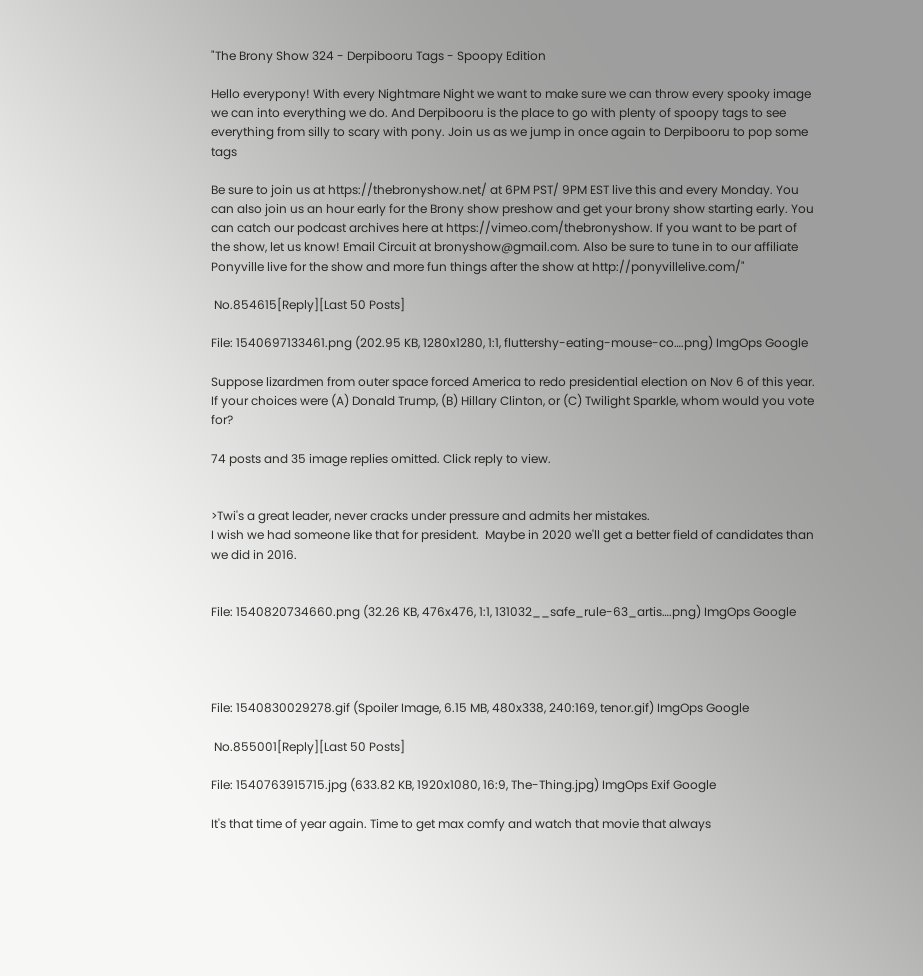"The Brony Show 324 - Derpibooru Tags - Spoopy Edition

Hello everypony! With every Nightmare Night we want to make sure we can throw every spooky image we can into everything we do. And Derpibooru is the place to go with plenty of spoopy tags to see everything from silly to scary with pony. Join us as we jump in once again to Derpibooru to pop some tags

Be sure to join us at https://thebronyshow.net/ at 6PM PST/ 9PM EST live this and every Monday. You can also join us an hour early for the Brony show preshow and get your brony show starting early. You can catch our podcast archives here at https://vimeo.com/thebronyshow. If you want to be part of the show, let us know! Email Circuit at bronyshow@gmail.com. Also be sure to tune in to our affiliate Ponyville live for the show and more fun things after the show at http://ponyvillelive.com/"

 No.854615[Reply][Last 50 Posts]

File: 1540697133461.png (202.95 KB, 1280x1280, 1:1, fluttershy-eating-mouse-co….png) ImgOps Google

Suppose lizardmen from outer space forced America to redo presidential election on Nov 6 of this year.  If your choices were (A) Donald Trump, (B) Hillary Clinton, or (C) Twilight Sparkle, whom would you vote for?

74 posts and 35 image replies omitted. Click reply to view.


>Twi's a great leader, never cracks under pressure and admits her mistakes.
I wish we had someone like that for president.  Maybe in 2020 we'll get a better field of candidates than we did in 2016.


File: 1540820734660.png (32.26 KB, 476x476, 1:1, 131032__safe_rule-63_artis….png) ImgOps Google




File: 1540830029278.gif (Spoiler Image, 6.15 MB, 480x338, 240:169, tenor.gif) ImgOps Google

 No.855001[Reply][Last 50 Posts]

File: 1540763915715.jpg (633.82 KB, 1920x1080, 16:9, The-Thing.jpg) ImgOps Exif Google

It's that time of year again. Time to get max comfy and watch that movie that always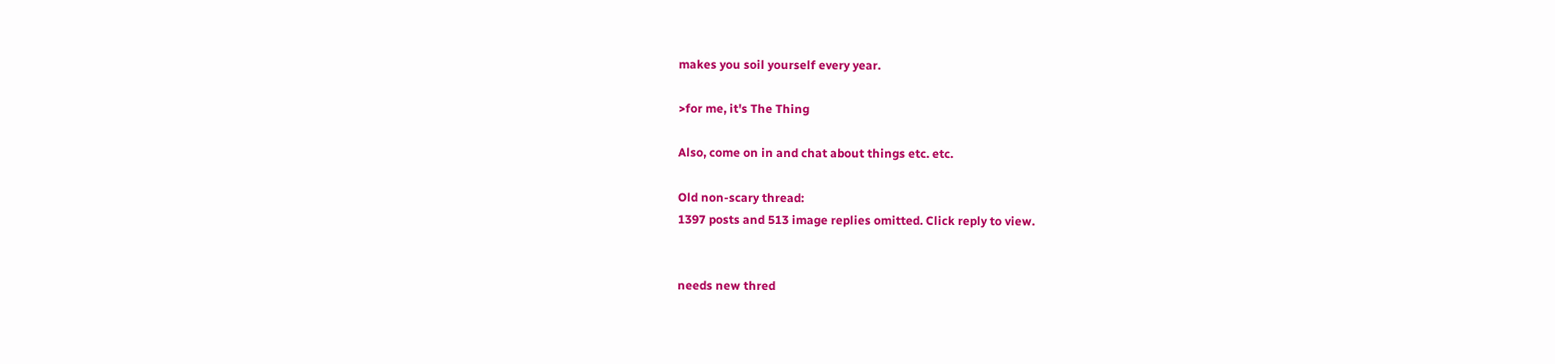makes you soil yourself every year.

>for me, it's The Thing

Also, come on in and chat about things etc. etc.

Old non-scary thread:
1397 posts and 513 image replies omitted. Click reply to view.


needs new thred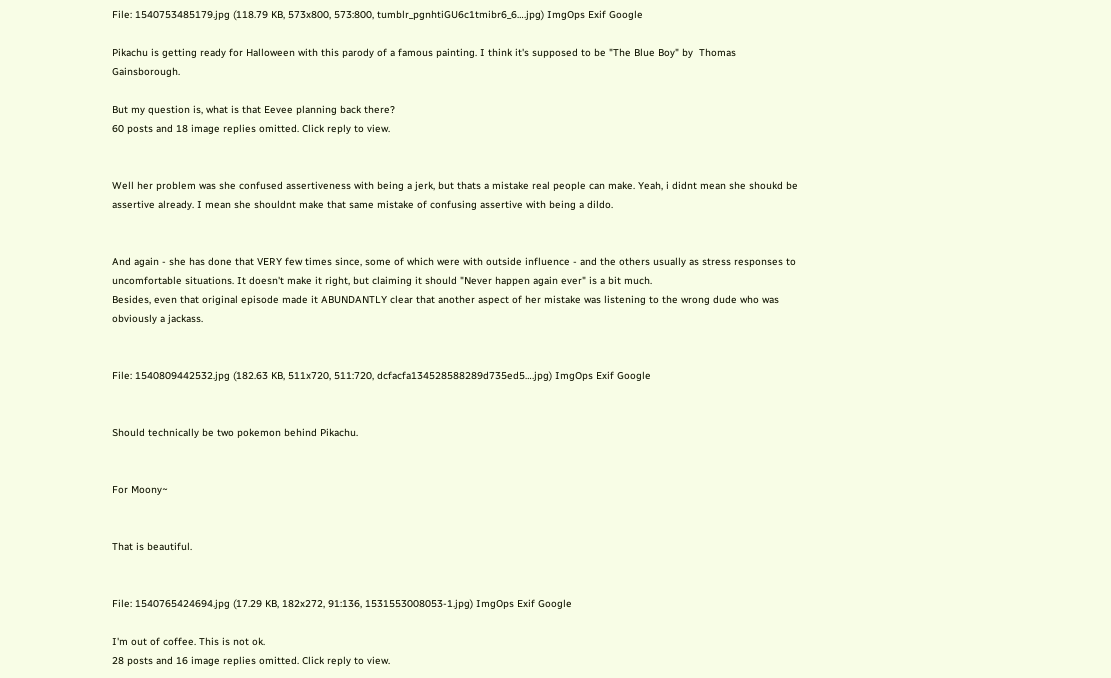File: 1540753485179.jpg (118.79 KB, 573x800, 573:800, tumblr_pgnhtiGU6c1tmibr6_6….jpg) ImgOps Exif Google

Pikachu is getting ready for Halloween with this parody of a famous painting. I think it's supposed to be "The Blue Boy" by  Thomas Gainsborough.

But my question is, what is that Eevee planning back there?
60 posts and 18 image replies omitted. Click reply to view.


Well her problem was she confused assertiveness with being a jerk, but thats a mistake real people can make. Yeah, i didnt mean she shoukd be assertive already. I mean she shouldnt make that same mistake of confusing assertive with being a dildo.


And again - she has done that VERY few times since, some of which were with outside influence - and the others usually as stress responses to uncomfortable situations. It doesn't make it right, but claiming it should "Never happen again ever" is a bit much.
Besides, even that original episode made it ABUNDANTLY clear that another aspect of her mistake was listening to the wrong dude who was obviously a jackass.


File: 1540809442532.jpg (182.63 KB, 511x720, 511:720, dcfacfa134528588289d735ed5….jpg) ImgOps Exif Google


Should technically be two pokemon behind Pikachu.


For Moony~


That is beautiful.


File: 1540765424694.jpg (17.29 KB, 182x272, 91:136, 1531553008053-1.jpg) ImgOps Exif Google

I'm out of coffee. This is not ok.
28 posts and 16 image replies omitted. Click reply to view.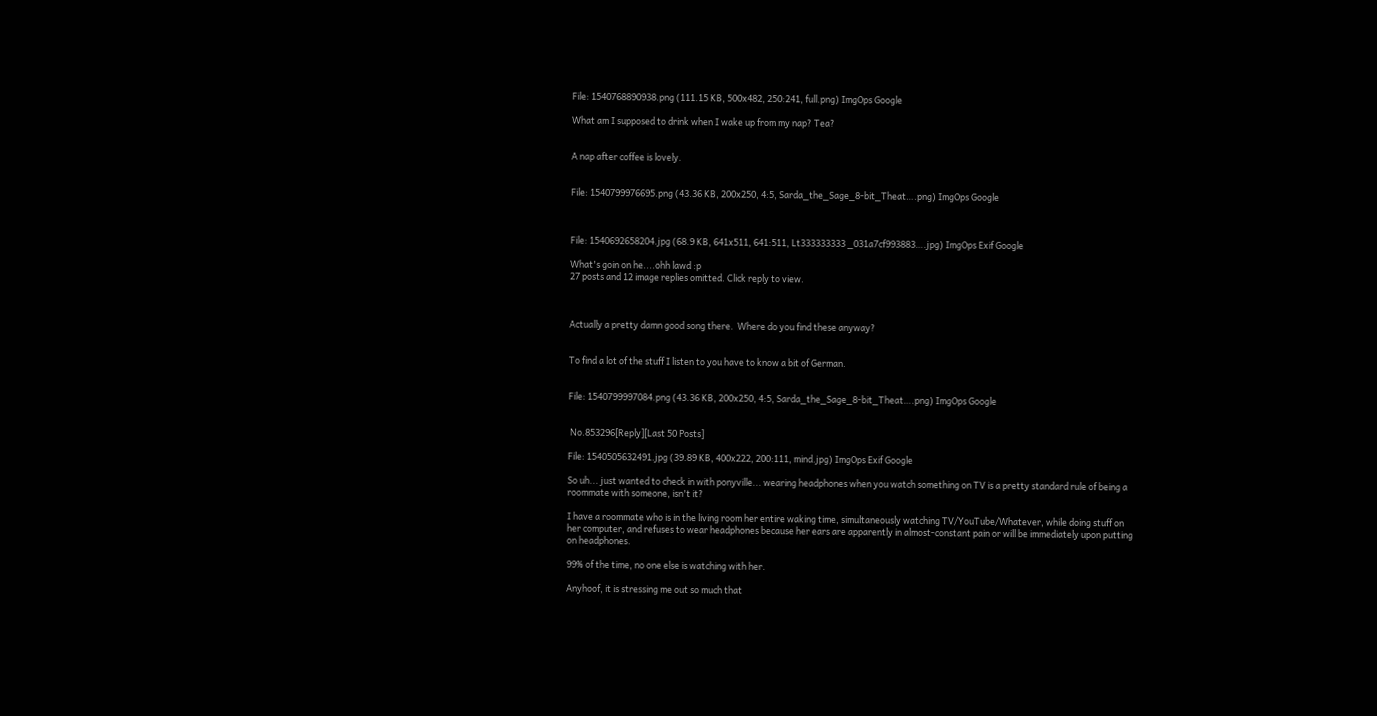File: 1540768890938.png (111.15 KB, 500x482, 250:241, full.png) ImgOps Google

What am I supposed to drink when I wake up from my nap? Tea?


A nap after coffee is lovely.


File: 1540799976695.png (43.36 KB, 200x250, 4:5, Sarda_the_Sage_8-bit_Theat….png) ImgOps Google



File: 1540692658204.jpg (68.9 KB, 641x511, 641:511, Lt333333333 _031a7cf993883….jpg) ImgOps Exif Google

What's goin on he....ohh lawd :p
27 posts and 12 image replies omitted. Click reply to view.



Actually a pretty damn good song there.  Where do you find these anyway?


To find a lot of the stuff I listen to you have to know a bit of German.


File: 1540799997084.png (43.36 KB, 200x250, 4:5, Sarda_the_Sage_8-bit_Theat….png) ImgOps Google


 No.853296[Reply][Last 50 Posts]

File: 1540505632491.jpg (39.89 KB, 400x222, 200:111, mind.jpg) ImgOps Exif Google

So uh... just wanted to check in with ponyville... wearing headphones when you watch something on TV is a pretty standard rule of being a roommate with someone, isn't it?

I have a roommate who is in the living room her entire waking time, simultaneously watching TV/YouTube/Whatever, while doing stuff on her computer, and refuses to wear headphones because her ears are apparently in almost-constant pain or will be immediately upon putting on headphones.

99% of the time, no one else is watching with her.

Anyhoof, it is stressing me out so much that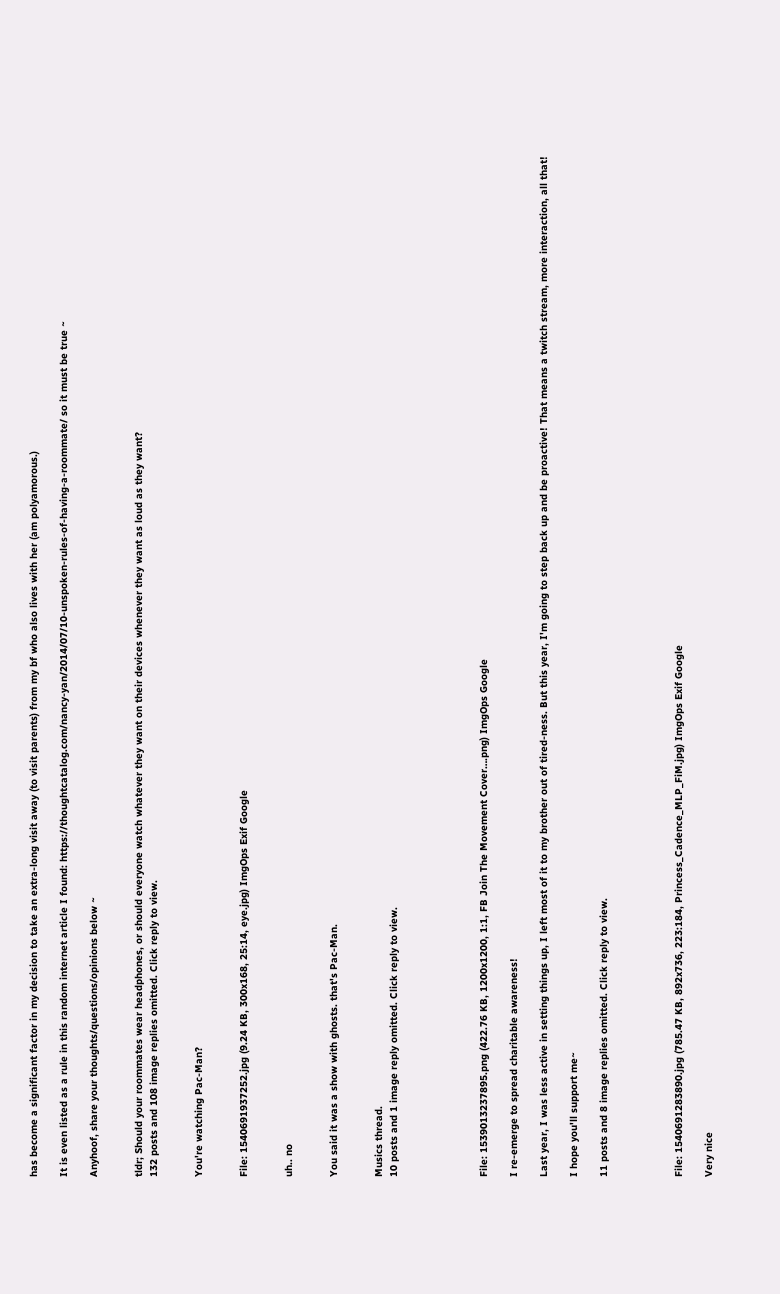has become a significant factor in my decision to take an extra-long visit away (to visit parents) from my bf who also lives with her (am polyamorous.)

It is even listed as a rule in this random internet article I found: https://thoughtcatalog.com/nancy-yan/2014/07/10-unspoken-rules-of-having-a-roommate/ so it must be true ~

Anyhoof, share your thoughts/questions/opinions below ~


tldr; Should your roommates wear headphones, or should everyone watch whatever they want on their devices whenever they want as loud as they want?
132 posts and 108 image replies omitted. Click reply to view.


You're watching Pac-Man?


File: 1540691937252.jpg (9.24 KB, 300x168, 25:14, eye.jpg) ImgOps Exif Google


uh.. no


You said it was a show with ghosts. that's Pac-Man.


Musics thread.
10 posts and 1 image reply omitted. Click reply to view.





File: 1539013237895.png (422.76 KB, 1200x1200, 1:1, FB Join The Movement Cover….png) ImgOps Google

I re-emerge to spread charitable awareness!

Last year, I was less active in setting things up, I left most of it to my brother out of tired-ness. But this year, I'm going to step back up and be proactive! That means a twitch stream, more interaction, all that!

I hope you'll support me~

11 posts and 8 image replies omitted. Click reply to view.




File: 1540691283890.jpg (785.47 KB, 892x736, 223:184, Princess_Cadence_MLP_FiM.jpg) ImgOps Exif Google

Very nice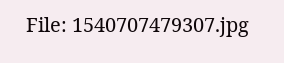File: 1540707479307.jpg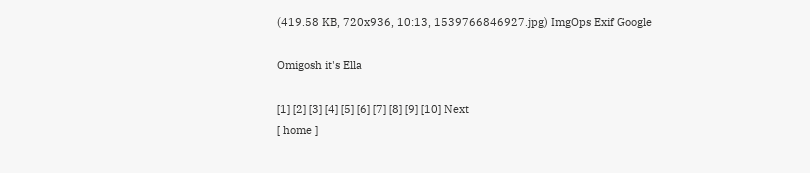(419.58 KB, 720x936, 10:13, 1539766846927.jpg) ImgOps Exif Google

Omigosh it's Ella

[1] [2] [3] [4] [5] [6] [7] [8] [9] [10] Next
[ home ]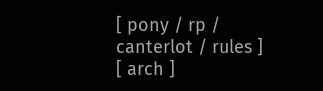[ pony / rp / canterlot / rules ] [ arch ]